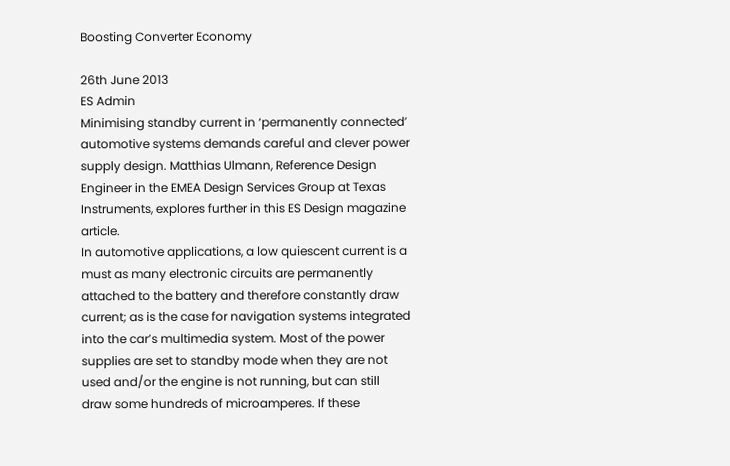Boosting Converter Economy

26th June 2013
ES Admin
Minimising standby current in ‘permanently connected’ automotive systems demands careful and clever power supply design. Matthias Ulmann, Reference Design Engineer in the EMEA Design Services Group at Texas Instruments, explores further in this ES Design magazine article.
In automotive applications, a low quiescent current is a must as many electronic circuits are permanently attached to the battery and therefore constantly draw current; as is the case for navigation systems integrated into the car’s multimedia system. Most of the power supplies are set to standby mode when they are not used and/or the engine is not running, but can still draw some hundreds of microamperes. If these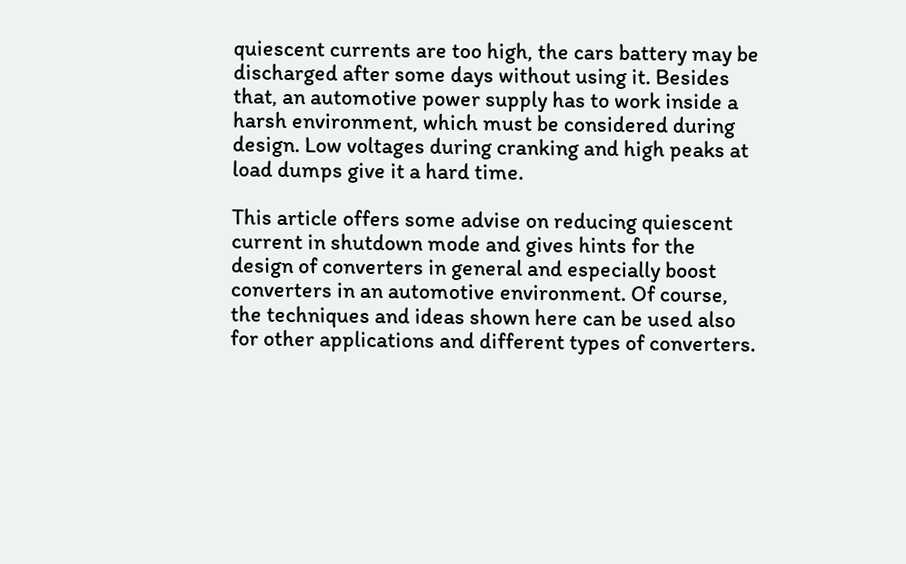quiescent currents are too high, the cars battery may be discharged after some days without using it. Besides that, an automotive power supply has to work inside a harsh environment, which must be considered during design. Low voltages during cranking and high peaks at load dumps give it a hard time.

This article offers some advise on reducing quiescent current in shutdown mode and gives hints for the design of converters in general and especially boost converters in an automotive environment. Of course, the techniques and ideas shown here can be used also for other applications and different types of converters.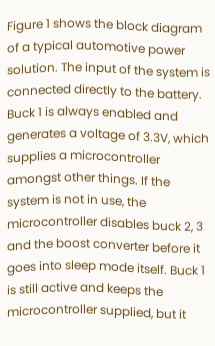Figure 1 shows the block diagram of a typical automotive power solution. The input of the system is connected directly to the battery. Buck 1 is always enabled and generates a voltage of 3.3V, which supplies a microcontroller amongst other things. If the system is not in use, the microcontroller disables buck 2, 3 and the boost converter before it goes into sleep mode itself. Buck 1 is still active and keeps the microcontroller supplied, but it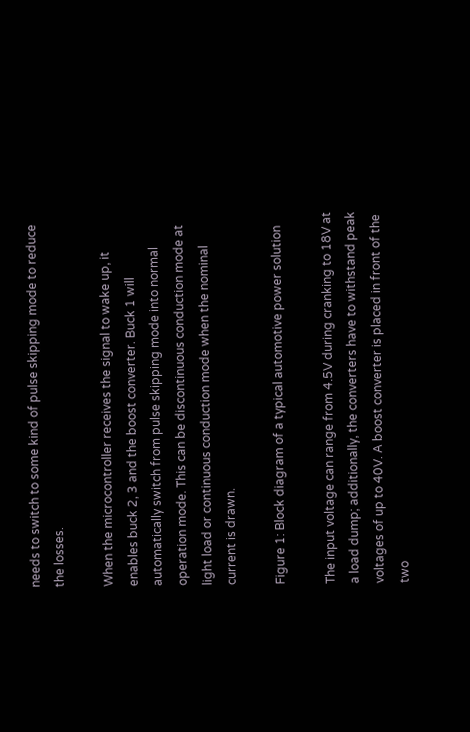needs to switch to some kind of pulse skipping mode to reduce the losses.

When the microcontroller receives the signal to wake up, it enables buck 2, 3 and the boost converter. Buck 1 will automatically switch from pulse skipping mode into normal operation mode. This can be discontinuous conduction mode at light load or continuous conduction mode when the nominal current is drawn.

Figure 1: Block diagram of a typical automotive power solution

The input voltage can range from 4.5V during cranking to 18V at a load dump; additionally, the converters have to withstand peak voltages of up to 40V. A boost converter is placed in front of the two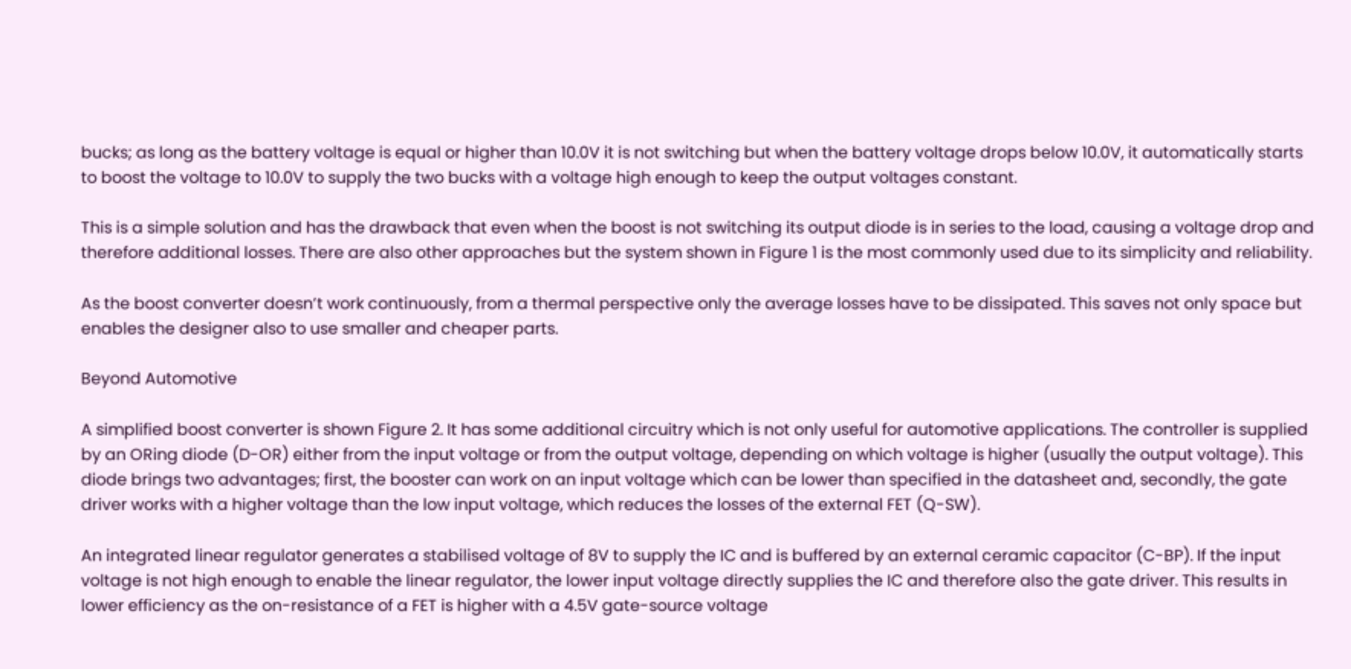bucks; as long as the battery voltage is equal or higher than 10.0V it is not switching but when the battery voltage drops below 10.0V, it automatically starts to boost the voltage to 10.0V to supply the two bucks with a voltage high enough to keep the output voltages constant.

This is a simple solution and has the drawback that even when the boost is not switching its output diode is in series to the load, causing a voltage drop and therefore additional losses. There are also other approaches but the system shown in Figure 1 is the most commonly used due to its simplicity and reliability.

As the boost converter doesn’t work continuously, from a thermal perspective only the average losses have to be dissipated. This saves not only space but enables the designer also to use smaller and cheaper parts.

Beyond Automotive

A simplified boost converter is shown Figure 2. It has some additional circuitry which is not only useful for automotive applications. The controller is supplied by an ORing diode (D-OR) either from the input voltage or from the output voltage, depending on which voltage is higher (usually the output voltage). This diode brings two advantages; first, the booster can work on an input voltage which can be lower than specified in the datasheet and, secondly, the gate driver works with a higher voltage than the low input voltage, which reduces the losses of the external FET (Q-SW).

An integrated linear regulator generates a stabilised voltage of 8V to supply the IC and is buffered by an external ceramic capacitor (C-BP). If the input voltage is not high enough to enable the linear regulator, the lower input voltage directly supplies the IC and therefore also the gate driver. This results in lower efficiency as the on-resistance of a FET is higher with a 4.5V gate-source voltage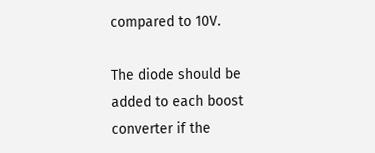compared to 10V.

The diode should be added to each boost converter if the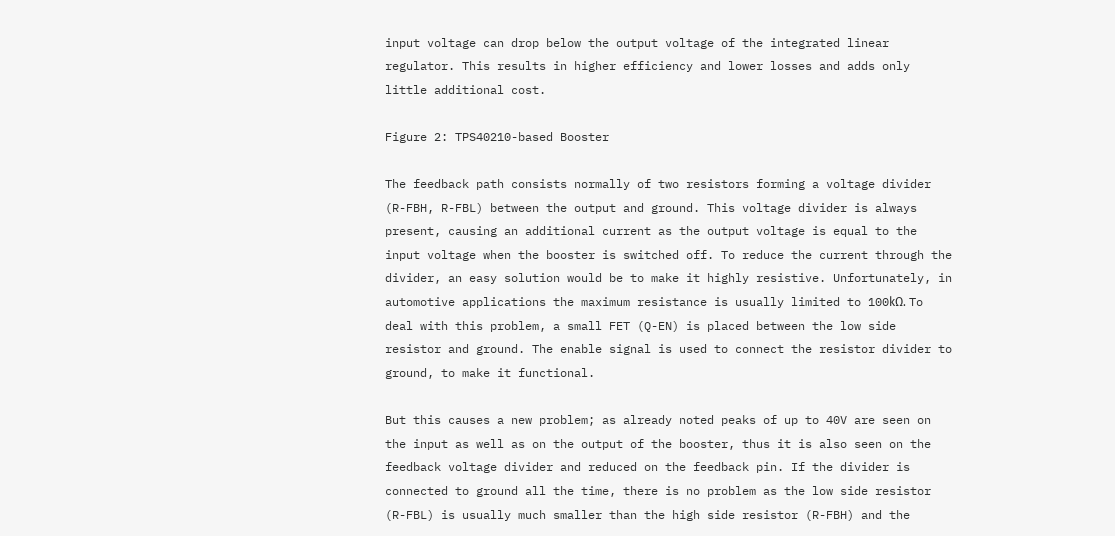input voltage can drop below the output voltage of the integrated linear regulator. This results in higher efficiency and lower losses and adds only little additional cost.

Figure 2: TPS40210-based Booster

The feedback path consists normally of two resistors forming a voltage divider (R-FBH, R-FBL) between the output and ground. This voltage divider is always present, causing an additional current as the output voltage is equal to the input voltage when the booster is switched off. To reduce the current through the divider, an easy solution would be to make it highly resistive. Unfortunately, in automotive applications the maximum resistance is usually limited to 100kΩ. To deal with this problem, a small FET (Q-EN) is placed between the low side resistor and ground. The enable signal is used to connect the resistor divider to ground, to make it functional.

But this causes a new problem; as already noted peaks of up to 40V are seen on the input as well as on the output of the booster, thus it is also seen on the feedback voltage divider and reduced on the feedback pin. If the divider is connected to ground all the time, there is no problem as the low side resistor (R-FBL) is usually much smaller than the high side resistor (R-FBH) and the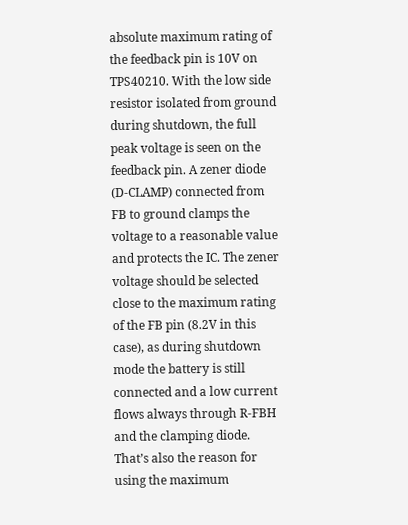absolute maximum rating of the feedback pin is 10V on TPS40210. With the low side resistor isolated from ground during shutdown, the full peak voltage is seen on the feedback pin. A zener diode (D-CLAMP) connected from FB to ground clamps the voltage to a reasonable value and protects the IC. The zener voltage should be selected close to the maximum rating of the FB pin (8.2V in this case), as during shutdown mode the battery is still connected and a low current flows always through R-FBH and the clamping diode. That’s also the reason for using the maximum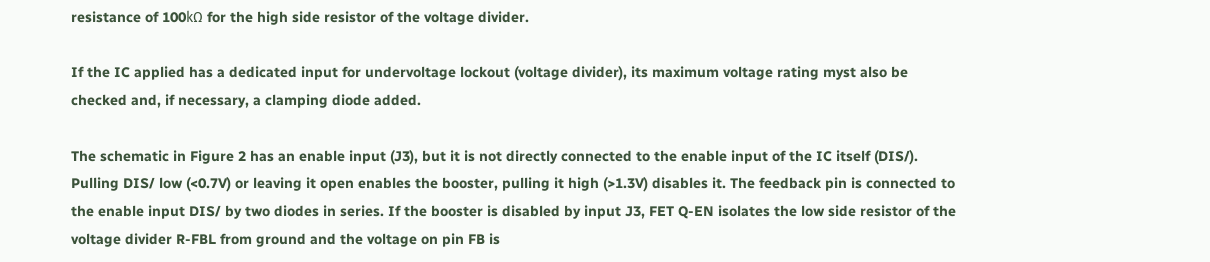resistance of 100kΩ for the high side resistor of the voltage divider.

If the IC applied has a dedicated input for undervoltage lockout (voltage divider), its maximum voltage rating myst also be checked and, if necessary, a clamping diode added.

The schematic in Figure 2 has an enable input (J3), but it is not directly connected to the enable input of the IC itself (DIS/). Pulling DIS/ low (<0.7V) or leaving it open enables the booster, pulling it high (>1.3V) disables it. The feedback pin is connected to the enable input DIS/ by two diodes in series. If the booster is disabled by input J3, FET Q-EN isolates the low side resistor of the voltage divider R-FBL from ground and the voltage on pin FB is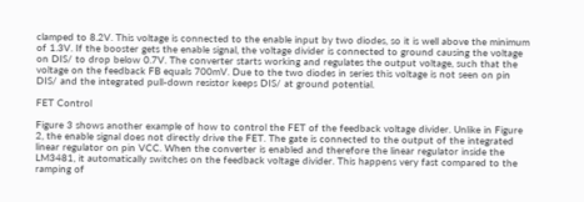clamped to 8.2V. This voltage is connected to the enable input by two diodes, so it is well above the minimum of 1.3V. If the booster gets the enable signal, the voltage divider is connected to ground causing the voltage on DIS/ to drop below 0.7V. The converter starts working and regulates the output voltage, such that the voltage on the feedback FB equals 700mV. Due to the two diodes in series this voltage is not seen on pin DIS/ and the integrated pull-down resistor keeps DIS/ at ground potential.

FET Control

Figure 3 shows another example of how to control the FET of the feedback voltage divider. Unlike in Figure 2, the enable signal does not directly drive the FET. The gate is connected to the output of the integrated linear regulator on pin VCC. When the converter is enabled and therefore the linear regulator inside the LM3481, it automatically switches on the feedback voltage divider. This happens very fast compared to the ramping of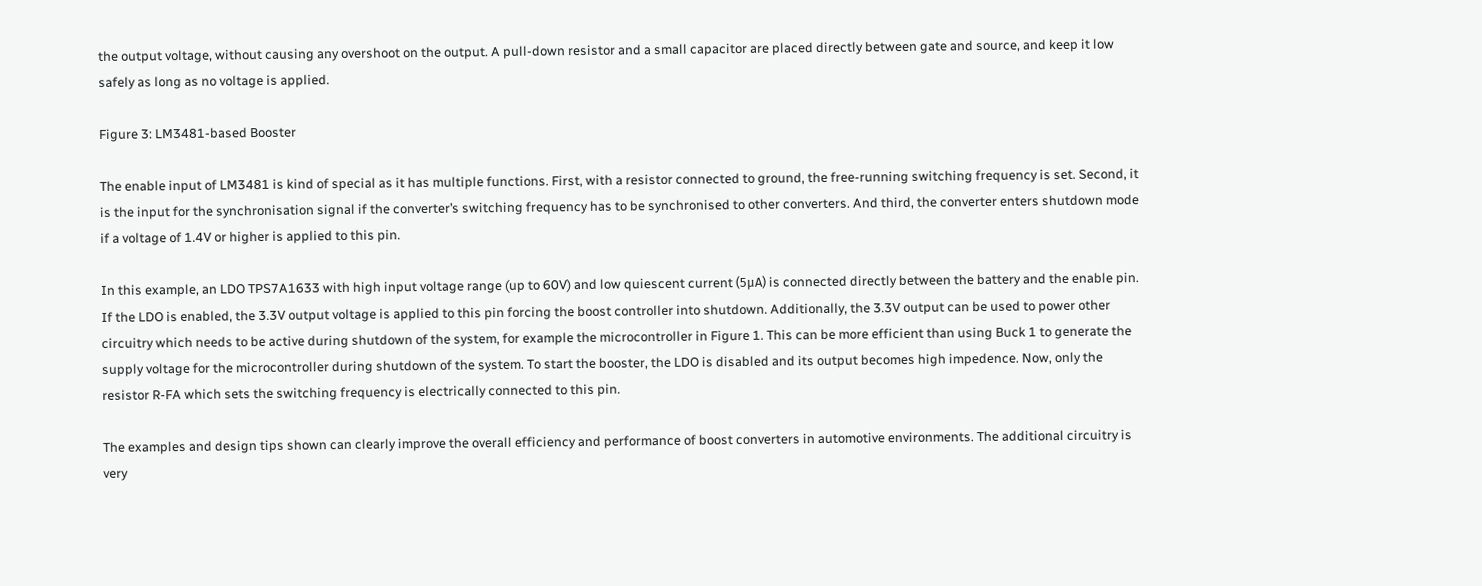the output voltage, without causing any overshoot on the output. A pull-down resistor and a small capacitor are placed directly between gate and source, and keep it low safely as long as no voltage is applied.

Figure 3: LM3481-based Booster

The enable input of LM3481 is kind of special as it has multiple functions. First, with a resistor connected to ground, the free-running switching frequency is set. Second, it is the input for the synchronisation signal if the converter’s switching frequency has to be synchronised to other converters. And third, the converter enters shutdown mode if a voltage of 1.4V or higher is applied to this pin.

In this example, an LDO TPS7A1633 with high input voltage range (up to 60V) and low quiescent current (5μA) is connected directly between the battery and the enable pin. If the LDO is enabled, the 3.3V output voltage is applied to this pin forcing the boost controller into shutdown. Additionally, the 3.3V output can be used to power other circuitry which needs to be active during shutdown of the system, for example the microcontroller in Figure 1. This can be more efficient than using Buck 1 to generate the supply voltage for the microcontroller during shutdown of the system. To start the booster, the LDO is disabled and its output becomes high impedence. Now, only the resistor R-FA which sets the switching frequency is electrically connected to this pin.

The examples and design tips shown can clearly improve the overall efficiency and performance of boost converters in automotive environments. The additional circuitry is very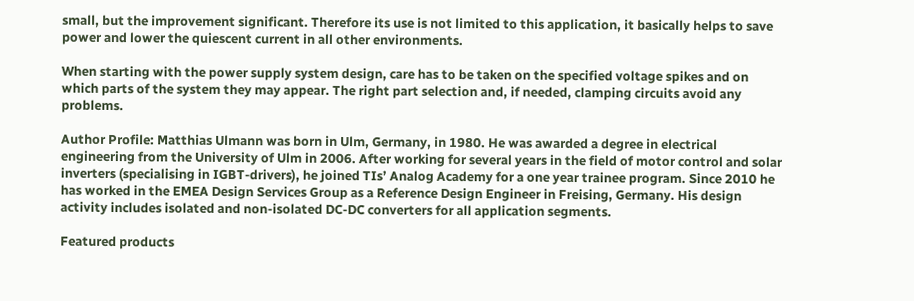small, but the improvement significant. Therefore its use is not limited to this application, it basically helps to save power and lower the quiescent current in all other environments.

When starting with the power supply system design, care has to be taken on the specified voltage spikes and on which parts of the system they may appear. The right part selection and, if needed, clamping circuits avoid any problems.

Author Profile: Matthias Ulmann was born in Ulm, Germany, in 1980. He was awarded a degree in electrical engineering from the University of Ulm in 2006. After working for several years in the field of motor control and solar inverters (specialising in IGBT-drivers), he joined TIs’ Analog Academy for a one year trainee program. Since 2010 he has worked in the EMEA Design Services Group as a Reference Design Engineer in Freising, Germany. His design activity includes isolated and non-isolated DC-DC converters for all application segments.

Featured products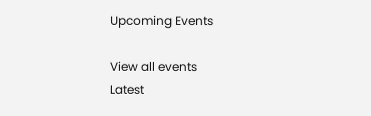Upcoming Events

View all events
Latest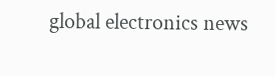global electronics news